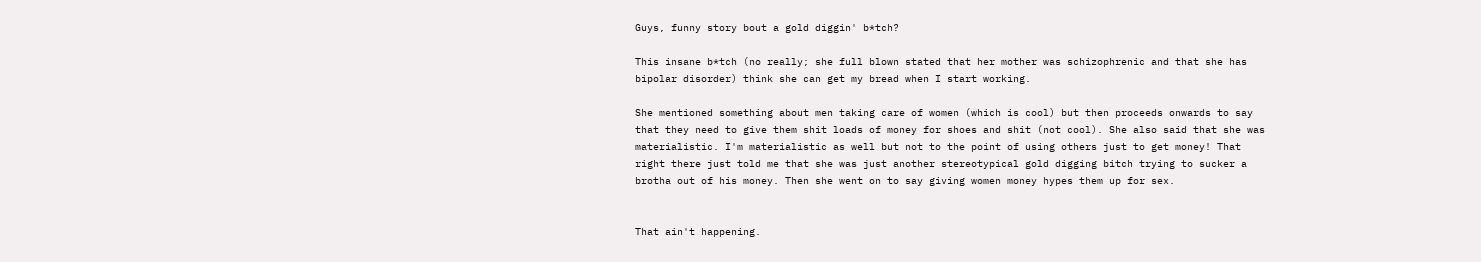Guys, funny story bout a gold diggin' b*tch?

This insane b*tch (no really; she full blown stated that her mother was schizophrenic and that she has bipolar disorder) think she can get my bread when I start working.

She mentioned something about men taking care of women (which is cool) but then proceeds onwards to say that they need to give them shit loads of money for shoes and shit (not cool). She also said that she was materialistic. I'm materialistic as well but not to the point of using others just to get money! That right there just told me that she was just another stereotypical gold digging bitch trying to sucker a brotha out of his money. Then she went on to say giving women money hypes them up for sex.


That ain't happening.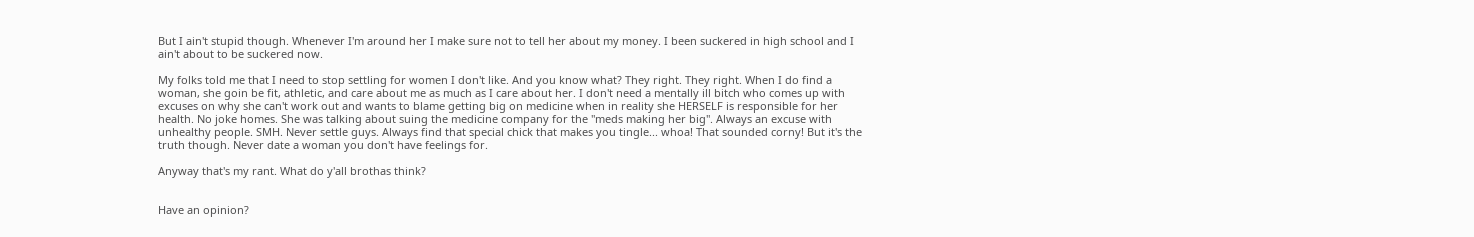But I ain't stupid though. Whenever I'm around her I make sure not to tell her about my money. I been suckered in high school and I ain't about to be suckered now.

My folks told me that I need to stop settling for women I don't like. And you know what? They right. They right. When I do find a woman, she goin be fit, athletic, and care about me as much as I care about her. I don't need a mentally ill bitch who comes up with excuses on why she can't work out and wants to blame getting big on medicine when in reality she HERSELF is responsible for her health. No joke homes. She was talking about suing the medicine company for the "meds making her big". Always an excuse with unhealthy people. SMH. Never settle guys. Always find that special chick that makes you tingle... whoa! That sounded corny! But it's the truth though. Never date a woman you don't have feelings for.

Anyway that's my rant. What do y'all brothas think?


Have an opinion?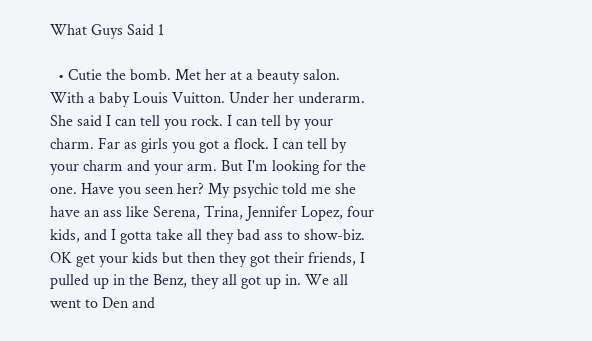What Guys Said 1

  • Cutie the bomb. Met her at a beauty salon. With a baby Louis Vuitton. Under her underarm. She said I can tell you rock. I can tell by your charm. Far as girls you got a flock. I can tell by your charm and your arm. But I'm looking for the one. Have you seen her? My psychic told me she have an ass like Serena, Trina, Jennifer Lopez, four kids, and I gotta take all they bad ass to show-biz. OK get your kids but then they got their friends, I pulled up in the Benz, they all got up in. We all went to Den and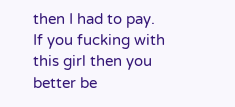then I had to pay. If you fucking with this girl then you better be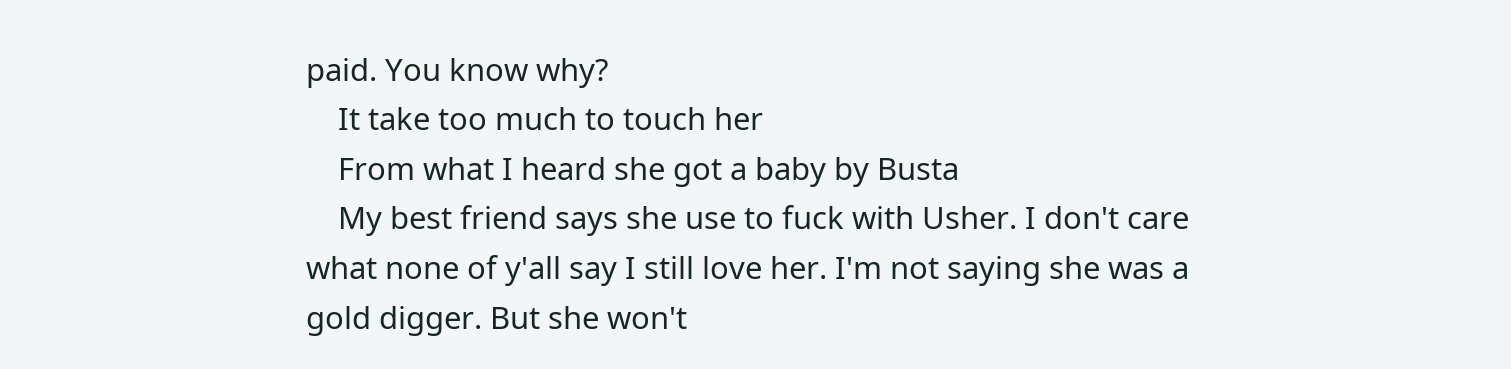paid. You know why?
    It take too much to touch her
    From what I heard she got a baby by Busta
    My best friend says she use to fuck with Usher. I don't care what none of y'all say I still love her. I'm not saying she was a gold digger. But she won't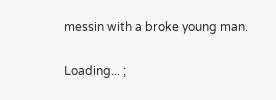messin with a broke young man.

Loading... ;